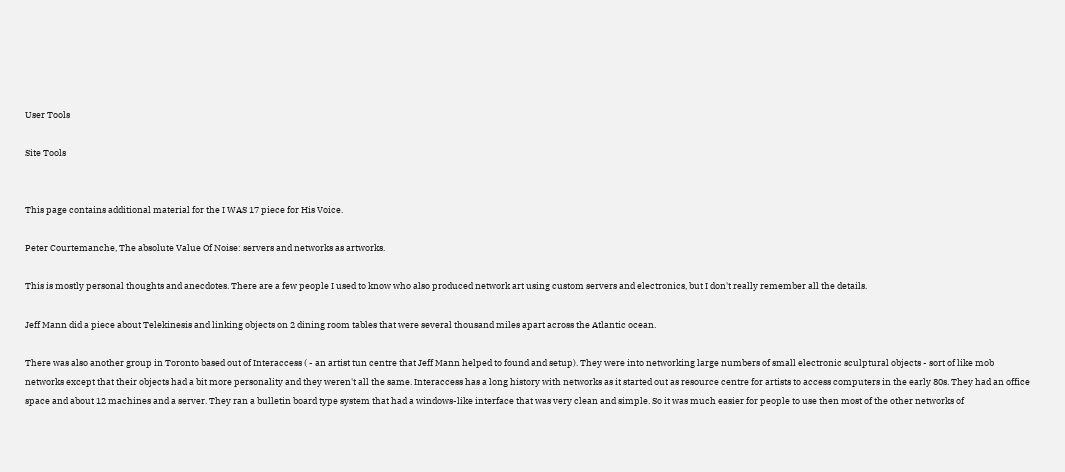User Tools

Site Tools


This page contains additional material for the I WAS 17 piece for His Voice.

Peter Courtemanche, The absolute Value Of Noise: servers and networks as artworks.

This is mostly personal thoughts and anecdotes. There are a few people I used to know who also produced network art using custom servers and electronics, but I don't really remember all the details.

Jeff Mann did a piece about Telekinesis and linking objects on 2 dining room tables that were several thousand miles apart across the Atlantic ocean.

There was also another group in Toronto based out of Interaccess ( - an artist tun centre that Jeff Mann helped to found and setup). They were into networking large numbers of small electronic sculptural objects - sort of like mob networks except that their objects had a bit more personality and they weren't all the same. Interaccess has a long history with networks as it started out as resource centre for artists to access computers in the early 80s. They had an office space and about 12 machines and a server. They ran a bulletin board type system that had a windows-like interface that was very clean and simple. So it was much easier for people to use then most of the other networks of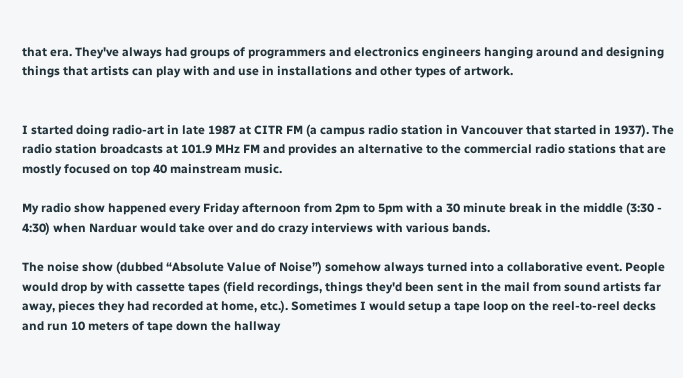that era. They've always had groups of programmers and electronics engineers hanging around and designing things that artists can play with and use in installations and other types of artwork.


I started doing radio-art in late 1987 at CITR FM (a campus radio station in Vancouver that started in 1937). The radio station broadcasts at 101.9 MHz FM and provides an alternative to the commercial radio stations that are mostly focused on top 40 mainstream music.

My radio show happened every Friday afternoon from 2pm to 5pm with a 30 minute break in the middle (3:30 - 4:30) when Narduar would take over and do crazy interviews with various bands.

The noise show (dubbed “Absolute Value of Noise”) somehow always turned into a collaborative event. People would drop by with cassette tapes (field recordings, things they'd been sent in the mail from sound artists far away, pieces they had recorded at home, etc.). Sometimes I would setup a tape loop on the reel-to-reel decks and run 10 meters of tape down the hallway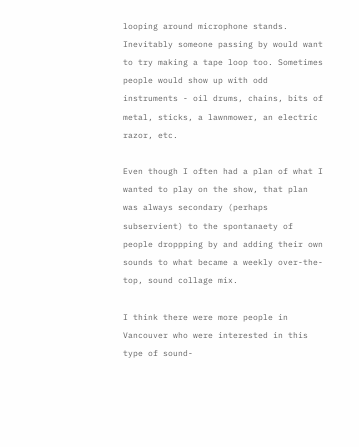looping around microphone stands. Inevitably someone passing by would want to try making a tape loop too. Sometimes people would show up with odd instruments - oil drums, chains, bits of metal, sticks, a lawnmower, an electric razor, etc.

Even though I often had a plan of what I wanted to play on the show, that plan was always secondary (perhaps subservient) to the spontanaety of people droppping by and adding their own sounds to what became a weekly over-the-top, sound collage mix.

I think there were more people in Vancouver who were interested in this type of sound-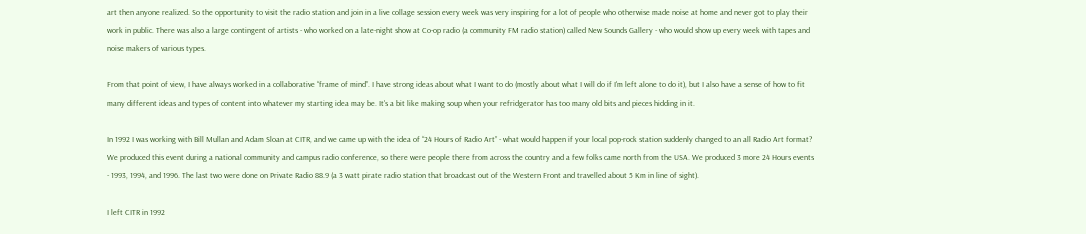art then anyone realized. So the opportunity to visit the radio station and join in a live collage session every week was very inspiring for a lot of people who otherwise made noise at home and never got to play their work in public. There was also a large contingent of artists - who worked on a late-night show at Co-op radio (a community FM radio station) called New Sounds Gallery - who would show up every week with tapes and noise makers of various types.

From that point of view, I have always worked in a collaborative “frame of mind”. I have strong ideas about what I want to do (mostly about what I will do if I'm left alone to do it), but I also have a sense of how to fit many different ideas and types of content into whatever my starting idea may be. It's a bit like making soup when your refridgerator has too many old bits and pieces hidding in it.

In 1992 I was working with Bill Mullan and Adam Sloan at CITR, and we came up with the idea of “24 Hours of Radio Art” - what would happen if your local pop-rock station suddenly changed to an all Radio Art format? We produced this event during a national community and campus radio conference, so there were people there from across the country and a few folks came north from the USA. We produced 3 more 24 Hours events - 1993, 1994, and 1996. The last two were done on Private Radio 88.9 (a 3 watt pirate radio station that broadcast out of the Western Front and travelled about 5 Km in line of sight).

I left CITR in 1992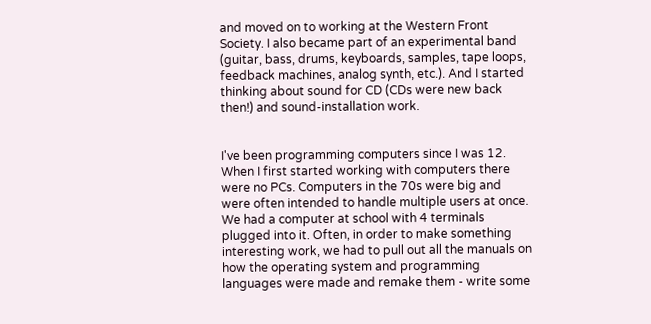and moved on to working at the Western Front Society. I also became part of an experimental band (guitar, bass, drums, keyboards, samples, tape loops, feedback machines, analog synth, etc.). And I started thinking about sound for CD (CDs were new back then!) and sound-installation work.


I've been programming computers since I was 12. When I first started working with computers there were no PCs. Computers in the 70s were big and were often intended to handle multiple users at once. We had a computer at school with 4 terminals plugged into it. Often, in order to make something interesting work, we had to pull out all the manuals on how the operating system and programming languages were made and remake them - write some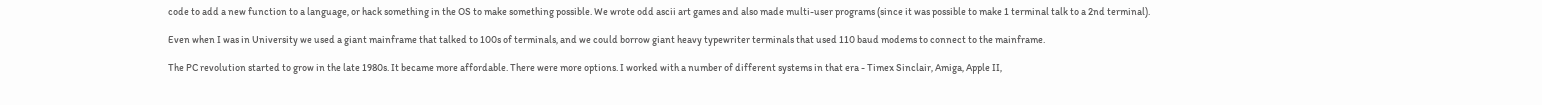code to add a new function to a language, or hack something in the OS to make something possible. We wrote odd ascii art games and also made multi-user programs (since it was possible to make 1 terminal talk to a 2nd terminal).

Even when I was in University we used a giant mainframe that talked to 100s of terminals, and we could borrow giant heavy typewriter terminals that used 110 baud modems to connect to the mainframe.

The PC revolution started to grow in the late 1980s. It became more affordable. There were more options. I worked with a number of different systems in that era - Timex Sinclair, Amiga, Apple II,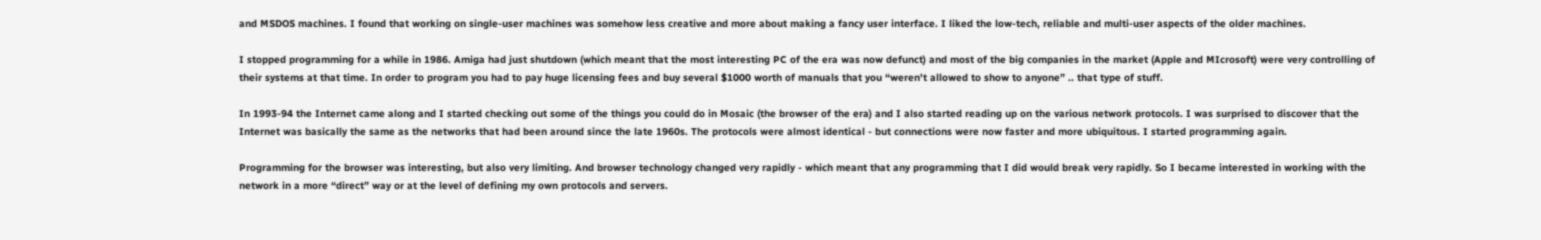and MSDOS machines. I found that working on single-user machines was somehow less creative and more about making a fancy user interface. I liked the low-tech, reliable and multi-user aspects of the older machines.

I stopped programming for a while in 1986. Amiga had just shutdown (which meant that the most interesting PC of the era was now defunct) and most of the big companies in the market (Apple and MIcrosoft) were very controlling of their systems at that time. In order to program you had to pay huge licensing fees and buy several $1000 worth of manuals that you “weren't allowed to show to anyone” .. that type of stuff.

In 1993-94 the Internet came along and I started checking out some of the things you could do in Mosaic (the browser of the era) and I also started reading up on the various network protocols. I was surprised to discover that the Internet was basically the same as the networks that had been around since the late 1960s. The protocols were almost identical - but connections were now faster and more ubiquitous. I started programming again.

Programming for the browser was interesting, but also very limiting. And browser technology changed very rapidly - which meant that any programming that I did would break very rapidly. So I became interested in working with the network in a more “direct” way or at the level of defining my own protocols and servers.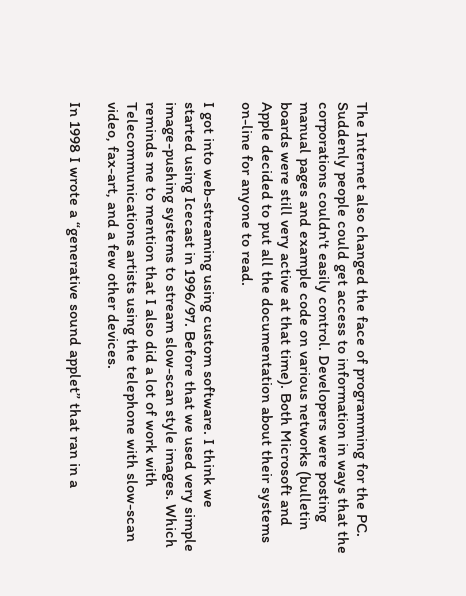The Internet also changed the face of programming for the PC. Suddenly people could get access to information in ways that the corporations couldn't easily control. Developers were posting manual pages and example code on various networks (bulletin boards were still very active at that time). Both Microsoft and Apple decided to put all the documentation about their systems on-line for anyone to read.

I got into web-streaming using custom software. I think we started using Icecast in 1996/97. Before that we used very simple image-pushing systems to stream slow-scan style images. Which reminds me to mention that I also did a lot of work with Telecommunications artists using the telephone with slow-scan video, fax-art, and a few other devices.

In 1998 I wrote a “generative sound applet” that ran in a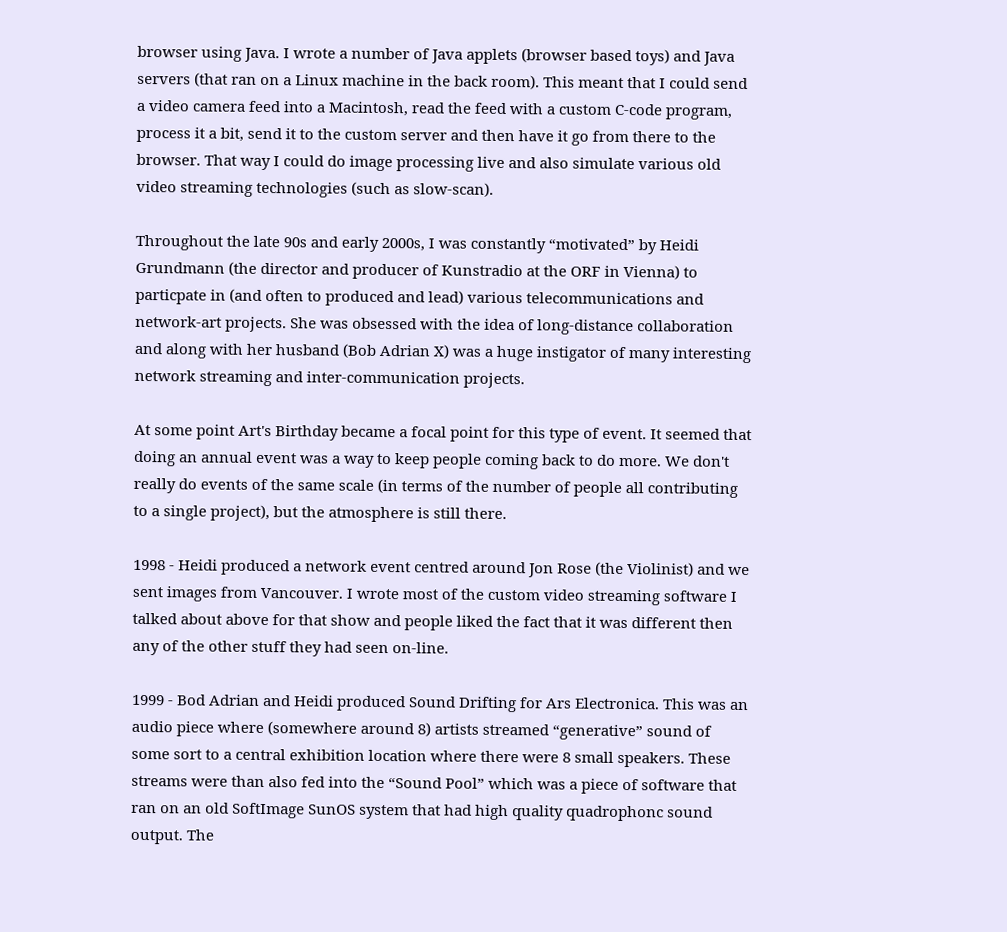browser using Java. I wrote a number of Java applets (browser based toys) and Java servers (that ran on a Linux machine in the back room). This meant that I could send a video camera feed into a Macintosh, read the feed with a custom C-code program, process it a bit, send it to the custom server and then have it go from there to the browser. That way I could do image processing live and also simulate various old video streaming technologies (such as slow-scan).

Throughout the late 90s and early 2000s, I was constantly “motivated” by Heidi Grundmann (the director and producer of Kunstradio at the ORF in Vienna) to particpate in (and often to produced and lead) various telecommunications and network-art projects. She was obsessed with the idea of long-distance collaboration and along with her husband (Bob Adrian X) was a huge instigator of many interesting network streaming and inter-communication projects.

At some point Art's Birthday became a focal point for this type of event. It seemed that doing an annual event was a way to keep people coming back to do more. We don't really do events of the same scale (in terms of the number of people all contributing to a single project), but the atmosphere is still there.

1998 - Heidi produced a network event centred around Jon Rose (the Violinist) and we sent images from Vancouver. I wrote most of the custom video streaming software I talked about above for that show and people liked the fact that it was different then any of the other stuff they had seen on-line.

1999 - Bod Adrian and Heidi produced Sound Drifting for Ars Electronica. This was an audio piece where (somewhere around 8) artists streamed “generative” sound of some sort to a central exhibition location where there were 8 small speakers. These streams were than also fed into the “Sound Pool” which was a piece of software that ran on an old SoftImage SunOS system that had high quality quadrophonc sound output. The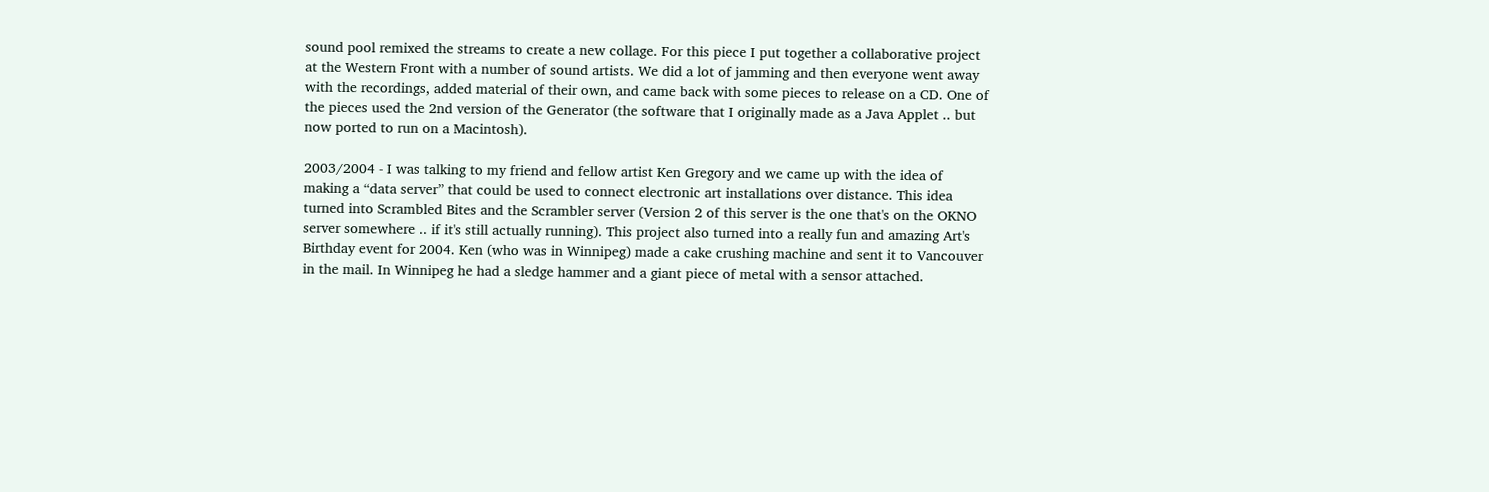sound pool remixed the streams to create a new collage. For this piece I put together a collaborative project at the Western Front with a number of sound artists. We did a lot of jamming and then everyone went away with the recordings, added material of their own, and came back with some pieces to release on a CD. One of the pieces used the 2nd version of the Generator (the software that I originally made as a Java Applet .. but now ported to run on a Macintosh).

2003/2004 - I was talking to my friend and fellow artist Ken Gregory and we came up with the idea of making a “data server” that could be used to connect electronic art installations over distance. This idea turned into Scrambled Bites and the Scrambler server (Version 2 of this server is the one that's on the OKNO server somewhere .. if it's still actually running). This project also turned into a really fun and amazing Art's Birthday event for 2004. Ken (who was in Winnipeg) made a cake crushing machine and sent it to Vancouver in the mail. In Winnipeg he had a sledge hammer and a giant piece of metal with a sensor attached.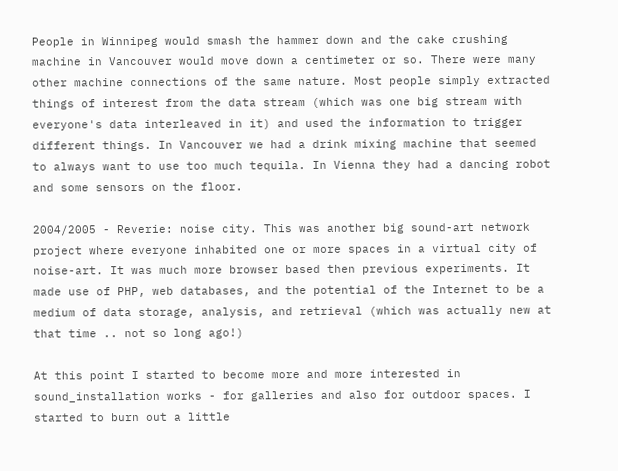People in Winnipeg would smash the hammer down and the cake crushing machine in Vancouver would move down a centimeter or so. There were many other machine connections of the same nature. Most people simply extracted things of interest from the data stream (which was one big stream with everyone's data interleaved in it) and used the information to trigger different things. In Vancouver we had a drink mixing machine that seemed to always want to use too much tequila. In Vienna they had a dancing robot and some sensors on the floor.

2004/2005 - Reverie: noise city. This was another big sound-art network project where everyone inhabited one or more spaces in a virtual city of noise-art. It was much more browser based then previous experiments. It made use of PHP, web databases, and the potential of the Internet to be a medium of data storage, analysis, and retrieval (which was actually new at that time .. not so long ago!)

At this point I started to become more and more interested in sound_installation works - for galleries and also for outdoor spaces. I started to burn out a little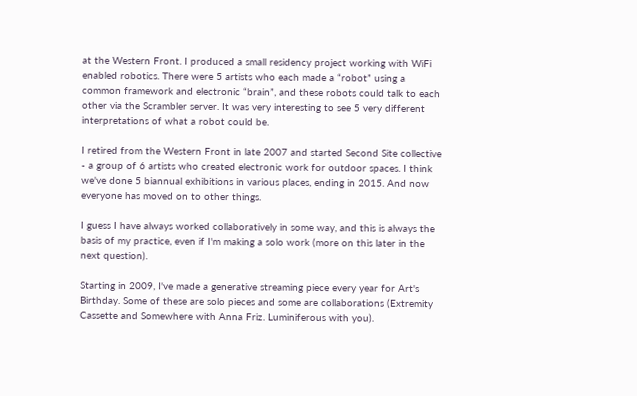at the Western Front. I produced a small residency project working with WiFi enabled robotics. There were 5 artists who each made a “robot” using a common framework and electronic “brain”, and these robots could talk to each other via the Scrambler server. It was very interesting to see 5 very different interpretations of what a robot could be.

I retired from the Western Front in late 2007 and started Second Site collective - a group of 6 artists who created electronic work for outdoor spaces. I think we've done 5 biannual exhibitions in various places, ending in 2015. And now everyone has moved on to other things.

I guess I have always worked collaboratively in some way, and this is always the basis of my practice, even if I'm making a solo work (more on this later in the next question).

Starting in 2009, I've made a generative streaming piece every year for Art's Birthday. Some of these are solo pieces and some are collaborations (Extremity Cassette and Somewhere with Anna Friz. Luminiferous with you).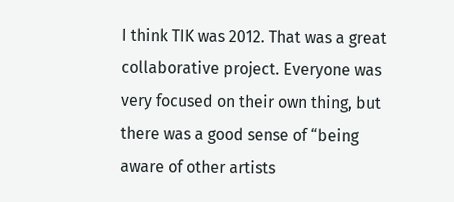I think TIK was 2012. That was a great collaborative project. Everyone was very focused on their own thing, but there was a good sense of “being aware of other artists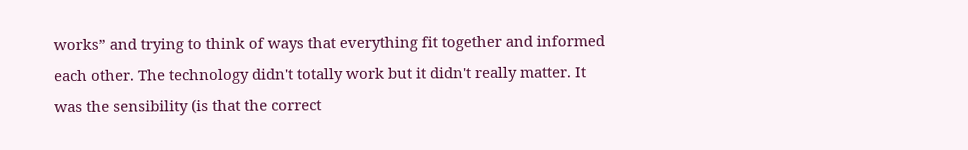works” and trying to think of ways that everything fit together and informed each other. The technology didn't totally work but it didn't really matter. It was the sensibility (is that the correct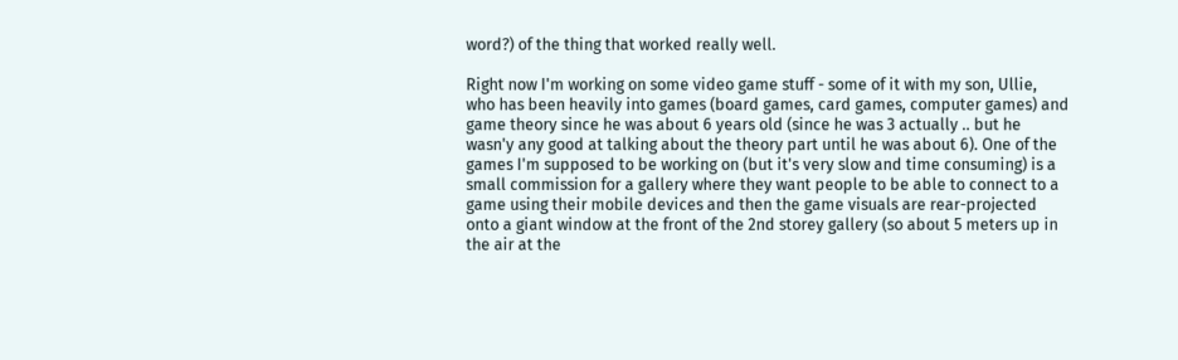word?) of the thing that worked really well.

Right now I'm working on some video game stuff - some of it with my son, Ullie, who has been heavily into games (board games, card games, computer games) and game theory since he was about 6 years old (since he was 3 actually .. but he wasn'y any good at talking about the theory part until he was about 6). One of the games I'm supposed to be working on (but it's very slow and time consuming) is a small commission for a gallery where they want people to be able to connect to a game using their mobile devices and then the game visuals are rear-projected onto a giant window at the front of the 2nd storey gallery (so about 5 meters up in the air at the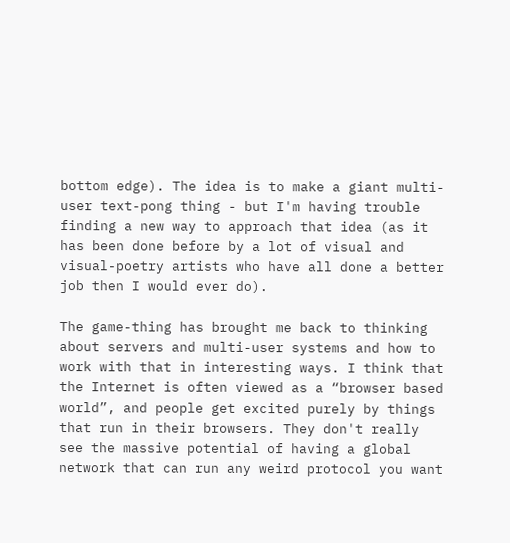bottom edge). The idea is to make a giant multi-user text-pong thing - but I'm having trouble finding a new way to approach that idea (as it has been done before by a lot of visual and visual-poetry artists who have all done a better job then I would ever do).

The game-thing has brought me back to thinking about servers and multi-user systems and how to work with that in interesting ways. I think that the Internet is often viewed as a “browser based world”, and people get excited purely by things that run in their browsers. They don't really see the massive potential of having a global network that can run any weird protocol you want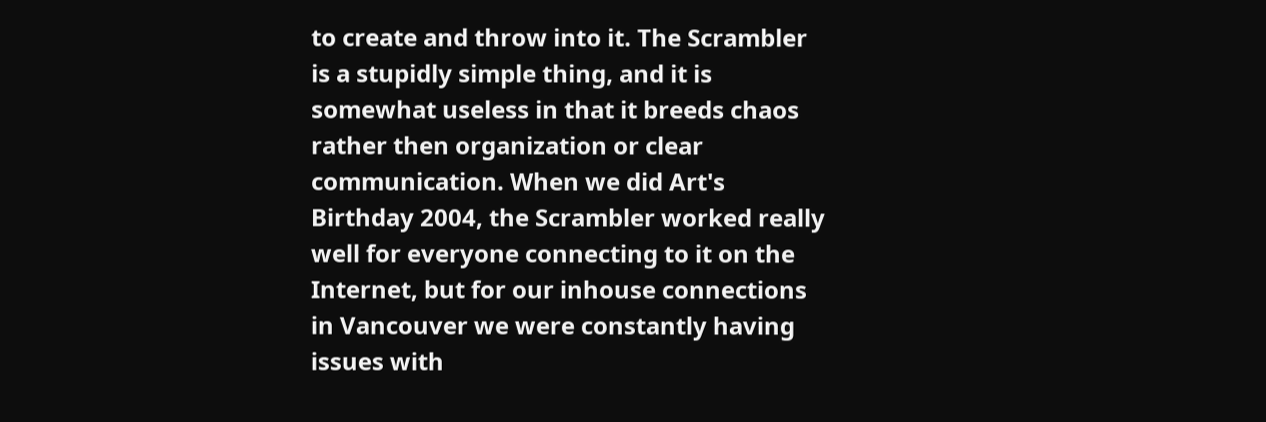to create and throw into it. The Scrambler is a stupidly simple thing, and it is somewhat useless in that it breeds chaos rather then organization or clear communication. When we did Art's Birthday 2004, the Scrambler worked really well for everyone connecting to it on the Internet, but for our inhouse connections in Vancouver we were constantly having issues with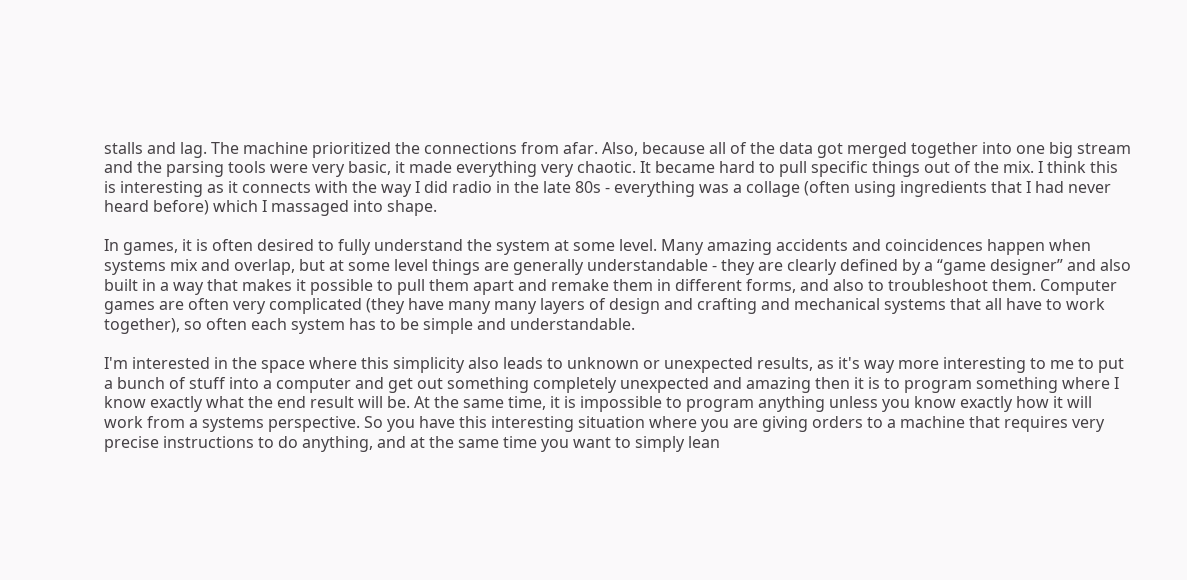stalls and lag. The machine prioritized the connections from afar. Also, because all of the data got merged together into one big stream and the parsing tools were very basic, it made everything very chaotic. It became hard to pull specific things out of the mix. I think this is interesting as it connects with the way I did radio in the late 80s - everything was a collage (often using ingredients that I had never heard before) which I massaged into shape.

In games, it is often desired to fully understand the system at some level. Many amazing accidents and coincidences happen when systems mix and overlap, but at some level things are generally understandable - they are clearly defined by a “game designer” and also built in a way that makes it possible to pull them apart and remake them in different forms, and also to troubleshoot them. Computer games are often very complicated (they have many many layers of design and crafting and mechanical systems that all have to work together), so often each system has to be simple and understandable.

I'm interested in the space where this simplicity also leads to unknown or unexpected results, as it's way more interesting to me to put a bunch of stuff into a computer and get out something completely unexpected and amazing then it is to program something where I know exactly what the end result will be. At the same time, it is impossible to program anything unless you know exactly how it will work from a systems perspective. So you have this interesting situation where you are giving orders to a machine that requires very precise instructions to do anything, and at the same time you want to simply lean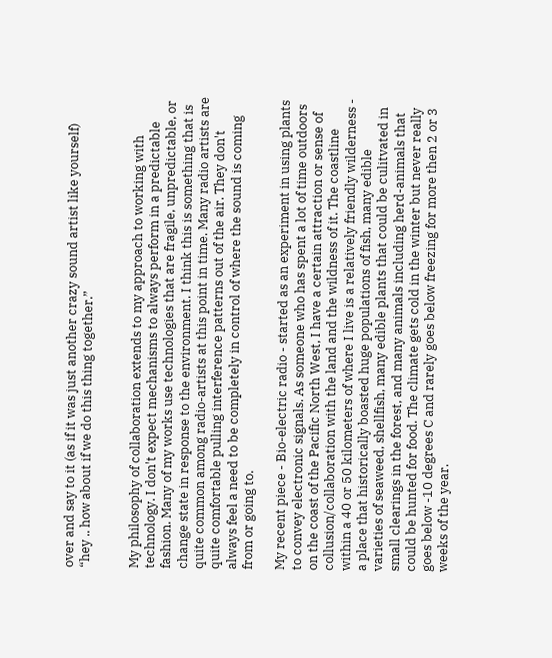over and say to it (as if it was just another crazy sound artist like yourself) “hey .. how about if we do this thing together.”


My philosophy of collaboration extends to my approach to working with technology. I don't expect mechanisms to always perform in a predictable fashion. Many of my works use technologies that are fragile, unpredictable, or change state in response to the environment. I think this is something that is quite common among radio-artists at this point in time. Many radio artists are quite comfortable pulling interference patterns out of the air. They don't always feel a need to be completely in control of where the sound is coming from or going to.

My recent piece - Bio-electric radio - started as an experiment in using plants to convey electronic signals. As someone who has spent a lot of time outdoors on the coast of the Pacific North West, I have a certain attraction or sense of collusion/collaboration with the land and the wildness of it. The coastline within a 40 or 50 kilometers of where I live is a relatively friendly wilderness - a place that historically boasted huge populations of fish, many edible varieties of seaweed, shellfish, many edible plants that could be culitvated in small clearings in the forest, and many animals including herd-animals that could be hunted for food. The climate gets cold in the winter but never really goes below -10 degrees C and rarely goes below freezing for more then 2 or 3 weeks of the year.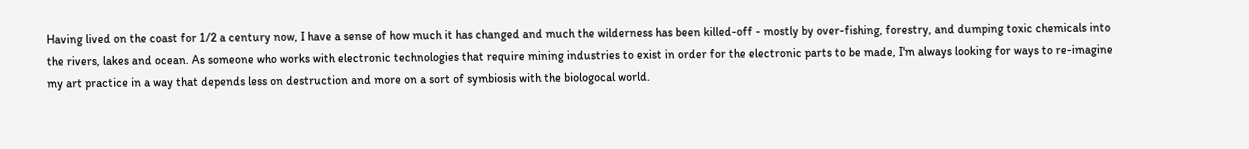Having lived on the coast for 1/2 a century now, I have a sense of how much it has changed and much the wilderness has been killed-off - mostly by over-fishing, forestry, and dumping toxic chemicals into the rivers, lakes and ocean. As someone who works with electronic technologies that require mining industries to exist in order for the electronic parts to be made, I'm always looking for ways to re-imagine my art practice in a way that depends less on destruction and more on a sort of symbiosis with the biologocal world.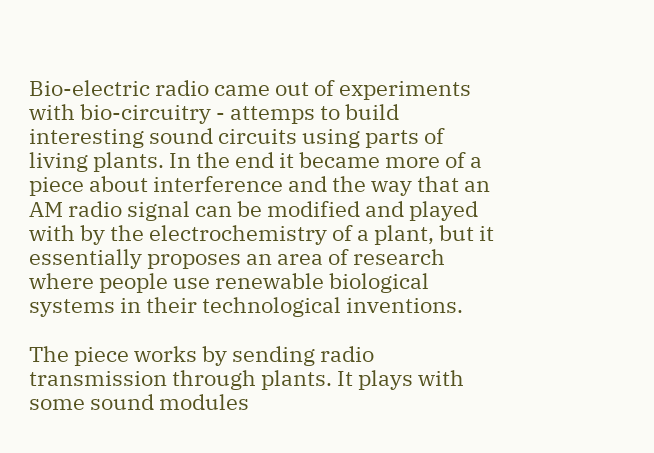Bio-electric radio came out of experiments with bio-circuitry - attemps to build interesting sound circuits using parts of living plants. In the end it became more of a piece about interference and the way that an AM radio signal can be modified and played with by the electrochemistry of a plant, but it essentially proposes an area of research where people use renewable biological systems in their technological inventions.

The piece works by sending radio transmission through plants. It plays with some sound modules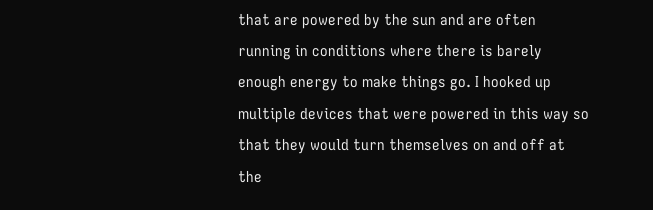that are powered by the sun and are often running in conditions where there is barely enough energy to make things go. I hooked up multiple devices that were powered in this way so that they would turn themselves on and off at the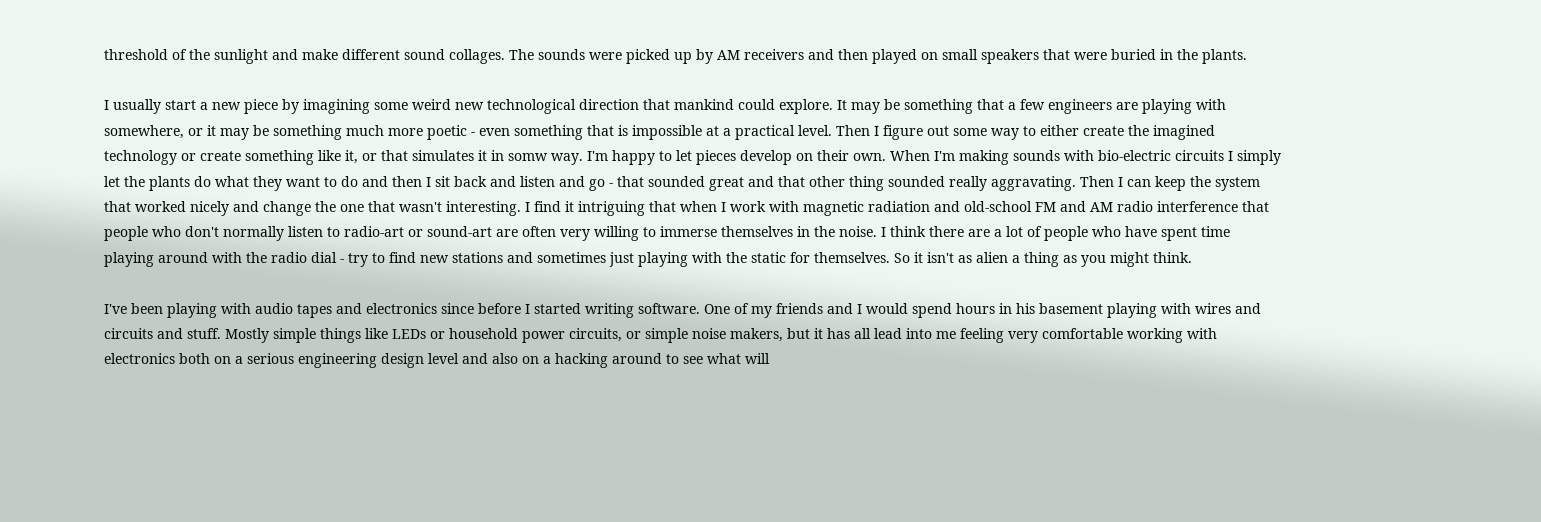threshold of the sunlight and make different sound collages. The sounds were picked up by AM receivers and then played on small speakers that were buried in the plants.

I usually start a new piece by imagining some weird new technological direction that mankind could explore. It may be something that a few engineers are playing with somewhere, or it may be something much more poetic - even something that is impossible at a practical level. Then I figure out some way to either create the imagined technology or create something like it, or that simulates it in somw way. I'm happy to let pieces develop on their own. When I'm making sounds with bio-electric circuits I simply let the plants do what they want to do and then I sit back and listen and go - that sounded great and that other thing sounded really aggravating. Then I can keep the system that worked nicely and change the one that wasn't interesting. I find it intriguing that when I work with magnetic radiation and old-school FM and AM radio interference that people who don't normally listen to radio-art or sound-art are often very willing to immerse themselves in the noise. I think there are a lot of people who have spent time playing around with the radio dial - try to find new stations and sometimes just playing with the static for themselves. So it isn't as alien a thing as you might think.

I've been playing with audio tapes and electronics since before I started writing software. One of my friends and I would spend hours in his basement playing with wires and circuits and stuff. Mostly simple things like LEDs or household power circuits, or simple noise makers, but it has all lead into me feeling very comfortable working with electronics both on a serious engineering design level and also on a hacking around to see what will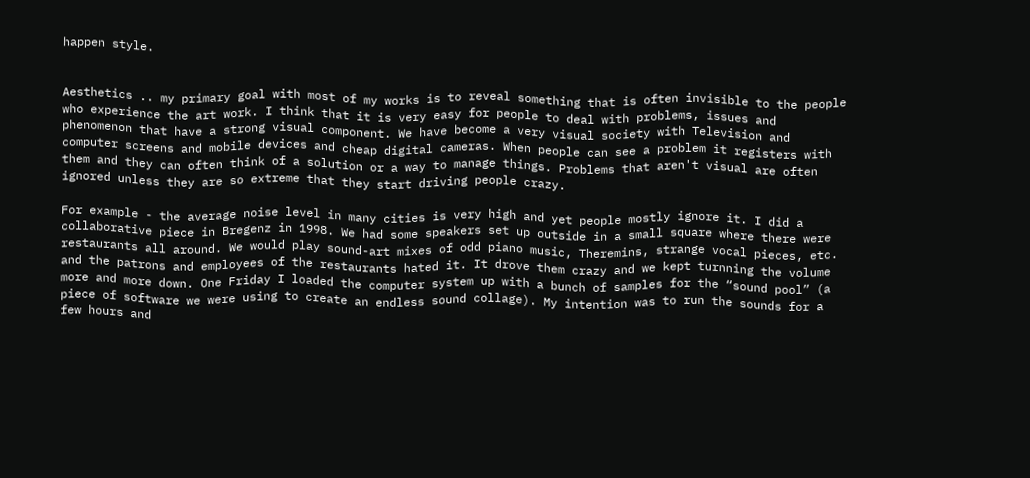happen style.


Aesthetics .. my primary goal with most of my works is to reveal something that is often invisible to the people who experience the art work. I think that it is very easy for people to deal with problems, issues and phenomenon that have a strong visual component. We have become a very visual society with Television and computer screens and mobile devices and cheap digital cameras. When people can see a problem it registers with them and they can often think of a solution or a way to manage things. Problems that aren't visual are often ignored unless they are so extreme that they start driving people crazy.

For example - the average noise level in many cities is very high and yet people mostly ignore it. I did a collaborative piece in Bregenz in 1998. We had some speakers set up outside in a small square where there were restaurants all around. We would play sound-art mixes of odd piano music, Theremins, strange vocal pieces, etc. and the patrons and employees of the restaurants hated it. It drove them crazy and we kept turnning the volume more and more down. One Friday I loaded the computer system up with a bunch of samples for the “sound pool” (a piece of software we were using to create an endless sound collage). My intention was to run the sounds for a few hours and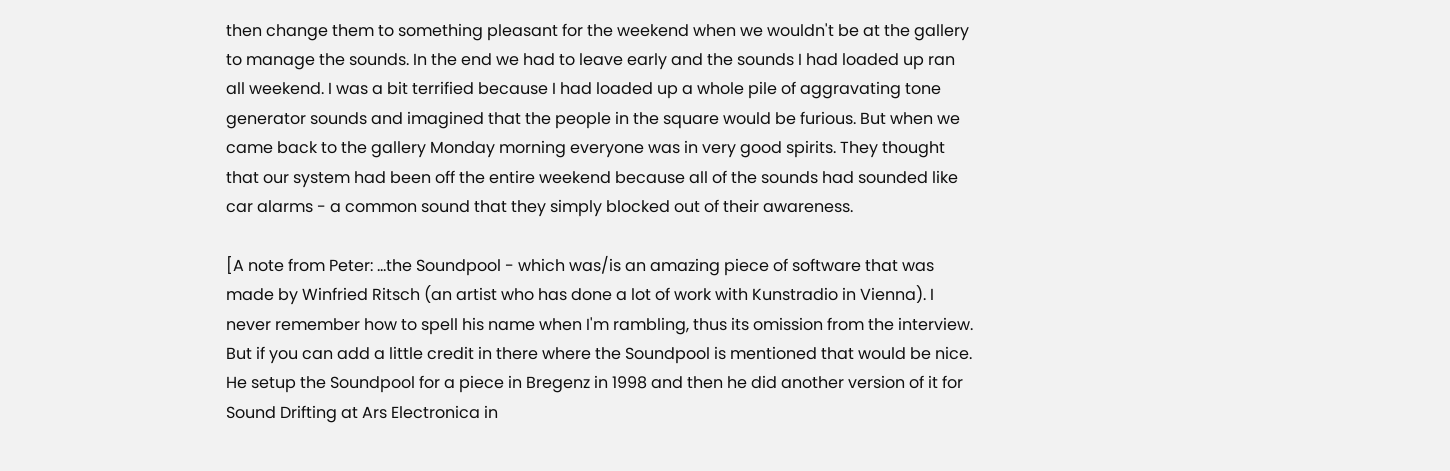then change them to something pleasant for the weekend when we wouldn't be at the gallery to manage the sounds. In the end we had to leave early and the sounds I had loaded up ran all weekend. I was a bit terrified because I had loaded up a whole pile of aggravating tone generator sounds and imagined that the people in the square would be furious. But when we came back to the gallery Monday morning everyone was in very good spirits. They thought that our system had been off the entire weekend because all of the sounds had sounded like car alarms - a common sound that they simply blocked out of their awareness.

[A note from Peter: …the Soundpool - which was/is an amazing piece of software that was made by Winfried Ritsch (an artist who has done a lot of work with Kunstradio in Vienna). I never remember how to spell his name when I'm rambling, thus its omission from the interview. But if you can add a little credit in there where the Soundpool is mentioned that would be nice. He setup the Soundpool for a piece in Bregenz in 1998 and then he did another version of it for Sound Drifting at Ars Electronica in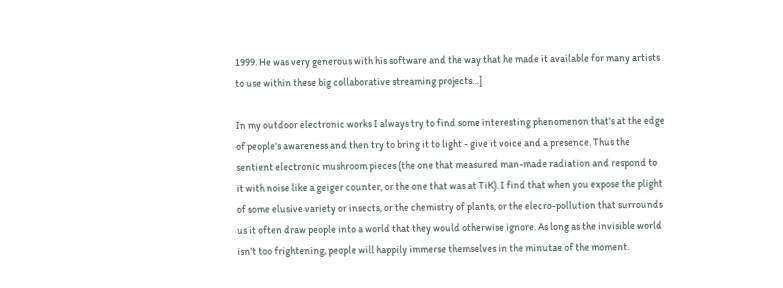1999. He was very generous with his software and the way that he made it available for many artists to use within these big collaborative streaming projects…]

In my outdoor electronic works I always try to find some interesting phenomenon that's at the edge of people's awareness and then try to bring it to light - give it voice and a presence. Thus the sentient electronic mushroom pieces (the one that measured man-made radiation and respond to it with noise like a geiger counter, or the one that was at TiK). I find that when you expose the plight of some elusive variety or insects, or the chemistry of plants, or the elecro-pollution that surrounds us it often draw people into a world that they would otherwise ignore. As long as the invisible world isn't too frightening, people will happily immerse themselves in the minutae of the moment.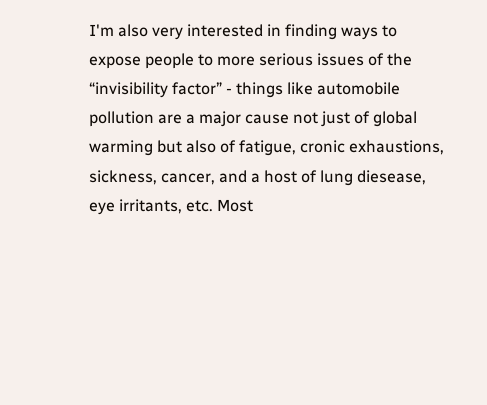I'm also very interested in finding ways to expose people to more serious issues of the “invisibility factor” - things like automobile pollution are a major cause not just of global warming but also of fatigue, cronic exhaustions, sickness, cancer, and a host of lung diesease, eye irritants, etc. Most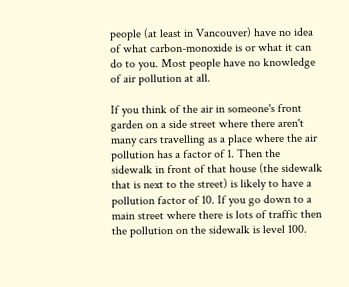people (at least in Vancouver) have no idea of what carbon-monoxide is or what it can do to you. Most people have no knowledge of air pollution at all.

If you think of the air in someone's front garden on a side street where there aren't many cars travelling as a place where the air pollution has a factor of 1. Then the sidewalk in front of that house (the sidewalk that is next to the street) is likely to have a pollution factor of 10. If you go down to a main street where there is lots of traffic then the pollution on the sidewalk is level 100.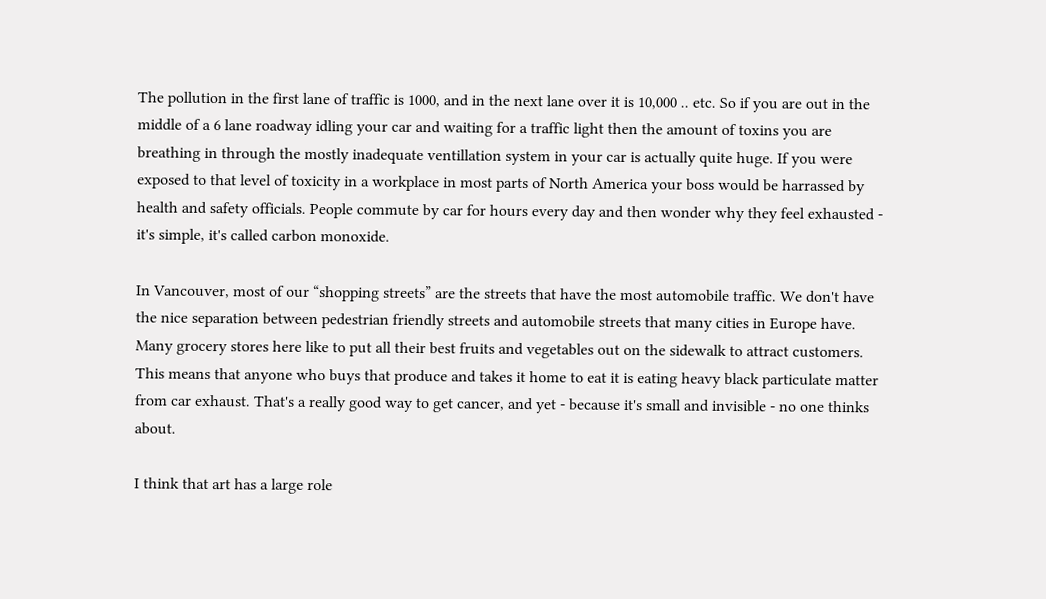The pollution in the first lane of traffic is 1000, and in the next lane over it is 10,000 .. etc. So if you are out in the middle of a 6 lane roadway idling your car and waiting for a traffic light then the amount of toxins you are breathing in through the mostly inadequate ventillation system in your car is actually quite huge. If you were exposed to that level of toxicity in a workplace in most parts of North America your boss would be harrassed by health and safety officials. People commute by car for hours every day and then wonder why they feel exhausted - it's simple, it's called carbon monoxide.

In Vancouver, most of our “shopping streets” are the streets that have the most automobile traffic. We don't have the nice separation between pedestrian friendly streets and automobile streets that many cities in Europe have. Many grocery stores here like to put all their best fruits and vegetables out on the sidewalk to attract customers. This means that anyone who buys that produce and takes it home to eat it is eating heavy black particulate matter from car exhaust. That's a really good way to get cancer, and yet - because it's small and invisible - no one thinks about.

I think that art has a large role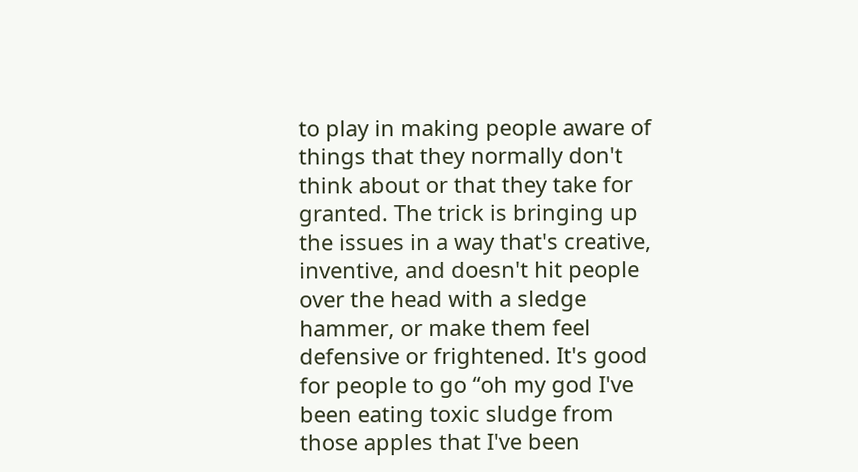to play in making people aware of things that they normally don't think about or that they take for granted. The trick is bringing up the issues in a way that's creative, inventive, and doesn't hit people over the head with a sledge hammer, or make them feel defensive or frightened. It's good for people to go “oh my god I've been eating toxic sludge from those apples that I've been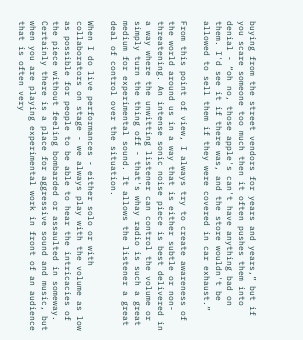buying from the street vendors for years and years,” but if you scare someone too much then it often pushes them into denial - “oh no, those apple's can't have anything bad on them. I'd see it if there was, and the store wouldn't be allowed to sell them if they were covered in car exhaust.”

From this point of view, I always try to create awareness of the world around us in a way that is either subtle or non-threatening. An intense sonic noise piece is best delivered in a way where the unwitting listener can control the volume or simply turn the thing off - that's whay radio is such a great medium for experimental sound. It allows the listener a great deal of control over the situation.

When I do live performances - either solo or with collaborators on stage - we always play with the volume as low as possible for people to be able to hear the intricacies of the piece without feeling bombarded or assaulted in someway. Certainly there is a place for aggressive sound and music, but when you are playing experimental work in front of an audience that is often very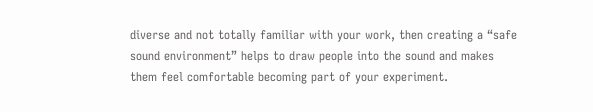diverse and not totally familiar with your work, then creating a “safe sound environment” helps to draw people into the sound and makes them feel comfortable becoming part of your experiment.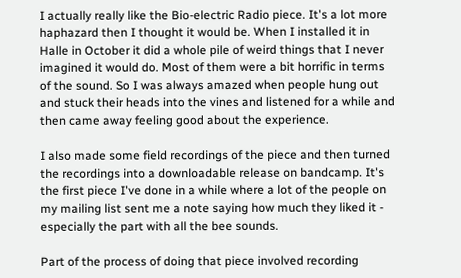I actually really like the Bio-electric Radio piece. It's a lot more haphazard then I thought it would be. When I installed it in Halle in October it did a whole pile of weird things that I never imagined it would do. Most of them were a bit horrific in terms of the sound. So I was always amazed when people hung out and stuck their heads into the vines and listened for a while and then came away feeling good about the experience.

I also made some field recordings of the piece and then turned the recordings into a downloadable release on bandcamp. It's the first piece I've done in a while where a lot of the people on my mailing list sent me a note saying how much they liked it - especially the part with all the bee sounds.

Part of the process of doing that piece involved recording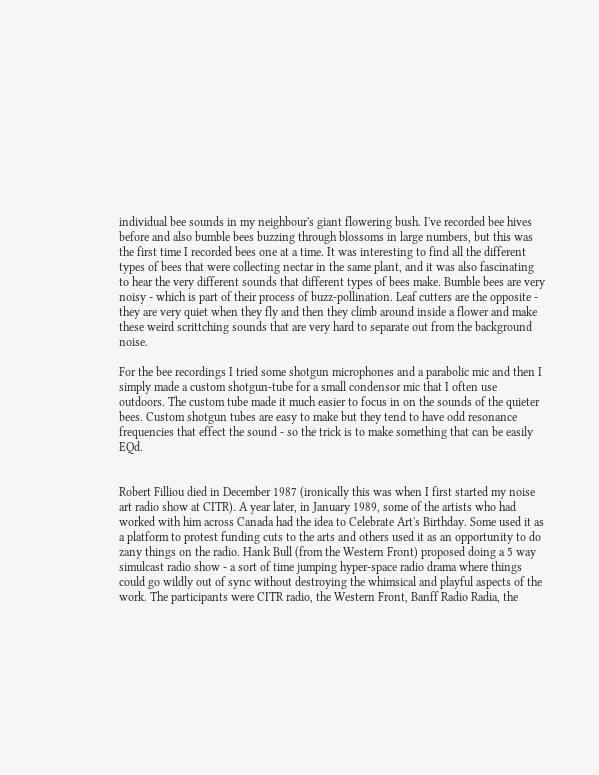individual bee sounds in my neighbour's giant flowering bush. I've recorded bee hives before and also bumble bees buzzing through blossoms in large numbers, but this was the first time I recorded bees one at a time. It was interesting to find all the different types of bees that were collecting nectar in the same plant, and it was also fascinating to hear the very different sounds that different types of bees make. Bumble bees are very noisy - which is part of their process of buzz-pollination. Leaf cutters are the opposite - they are very quiet when they fly and then they climb around inside a flower and make these weird scrittching sounds that are very hard to separate out from the background noise.

For the bee recordings I tried some shotgun microphones and a parabolic mic and then I simply made a custom shotgun-tube for a small condensor mic that I often use outdoors. The custom tube made it much easier to focus in on the sounds of the quieter bees. Custom shotgun tubes are easy to make but they tend to have odd resonance frequencies that effect the sound - so the trick is to make something that can be easily EQd.


Robert Filliou died in December 1987 (ironically this was when I first started my noise art radio show at CITR). A year later, in January 1989, some of the artists who had worked with him across Canada had the idea to Celebrate Art's Birthday. Some used it as a platform to protest funding cuts to the arts and others used it as an opportunity to do zany things on the radio. Hank Bull (from the Western Front) proposed doing a 5 way simulcast radio show - a sort of time jumping hyper-space radio drama where things could go wildly out of sync without destroying the whimsical and playful aspects of the work. The participants were CITR radio, the Western Front, Banff Radio Radia, the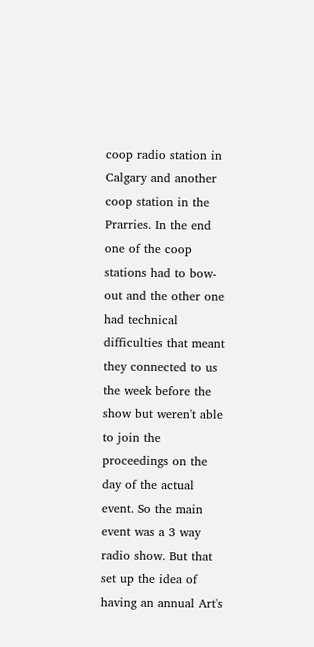coop radio station in Calgary and another coop station in the Prarries. In the end one of the coop stations had to bow-out and the other one had technical difficulties that meant they connected to us the week before the show but weren't able to join the proceedings on the day of the actual event. So the main event was a 3 way radio show. But that set up the idea of having an annual Art's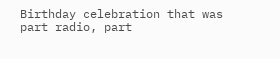Birthday celebration that was part radio, part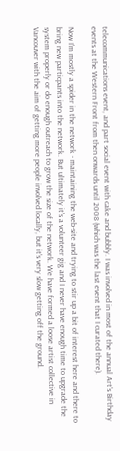telecommunications event, and part social event with cake and bubbly. I was involved in most of the annual Art's Birthday events at the Western Front from then onwards until 2008 (which was the last event that I curated there).

Now I'm mostly a spider in the network - maintaining the web-site and trying to stir up a bit of interest here and there to bring new particpants into the network. But ultimately it's a volunteer gig and I never have enough time to upgrade the system properly or do enough outreach to grow the size of the network. We have formed a loose artist collective in Vancouver with the aim of getting more people involved locally, but it's very slow getting off the ground.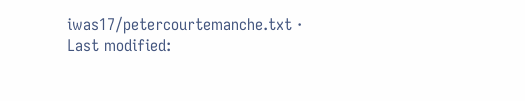iwas17/petercourtemanche.txt · Last modified: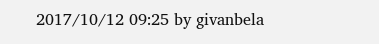2017/10/12 09:25 by givanbela